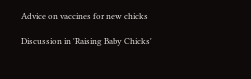Advice on vaccines for new chicks

Discussion in 'Raising Baby Chicks'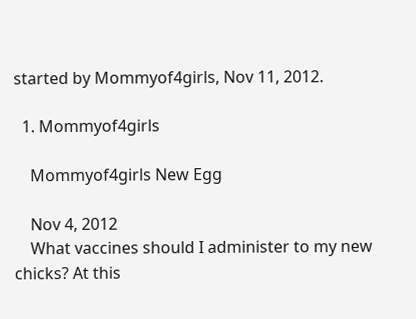started by Mommyof4girls, Nov 11, 2012.

  1. Mommyof4girls

    Mommyof4girls New Egg

    Nov 4, 2012
    What vaccines should I administer to my new chicks? At this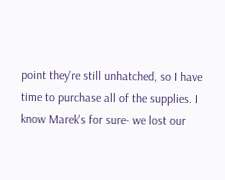point they're still unhatched, so I have time to purchase all of the supplies. I know Marek's for sure- we lost our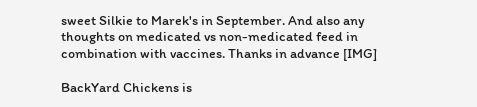sweet Silkie to Marek's in September. And also any thoughts on medicated vs non-medicated feed in combination with vaccines. Thanks in advance [IMG]

BackYard Chickens is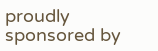proudly sponsored by